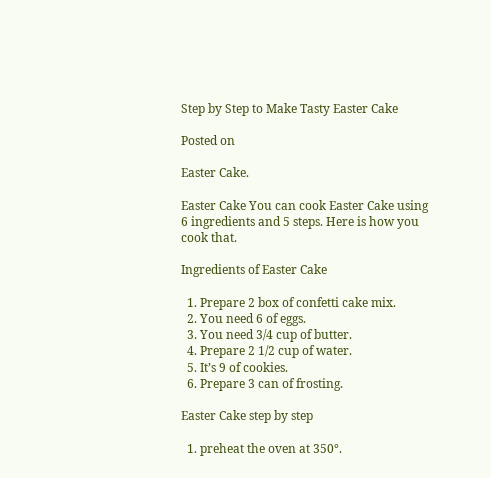Step by Step to Make Tasty Easter Cake

Posted on

Easter Cake.

Easter Cake You can cook Easter Cake using 6 ingredients and 5 steps. Here is how you cook that.

Ingredients of Easter Cake

  1. Prepare 2 box of confetti cake mix.
  2. You need 6 of eggs.
  3. You need 3/4 cup of butter.
  4. Prepare 2 1/2 cup of water.
  5. It’s 9 of cookies.
  6. Prepare 3 can of frosting.

Easter Cake step by step

  1. preheat the oven at 350°.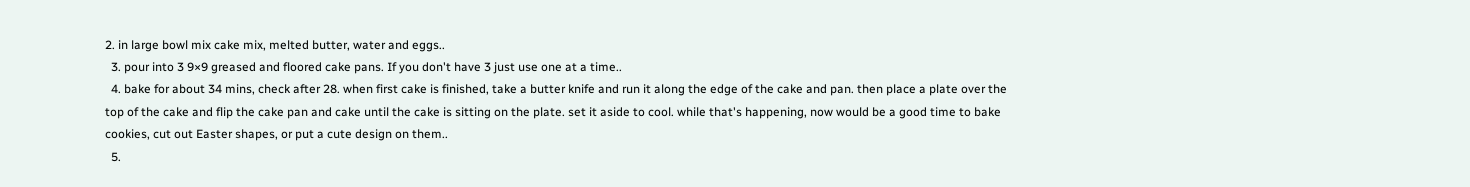2. in large bowl mix cake mix, melted butter, water and eggs..
  3. pour into 3 9×9 greased and floored cake pans. If you don't have 3 just use one at a time..
  4. bake for about 34 mins, check after 28. when first cake is finished, take a butter knife and run it along the edge of the cake and pan. then place a plate over the top of the cake and flip the cake pan and cake until the cake is sitting on the plate. set it aside to cool. while that's happening, now would be a good time to bake cookies, cut out Easter shapes, or put a cute design on them..
  5.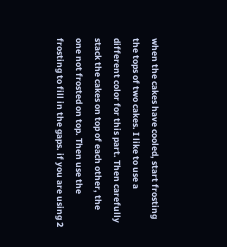when the cakes have cooled, start frosting the tops of two cakes. I like to use a different color for this part. Then carefully stack the cakes on top of each other, the one not frosted on top. Then use the frosting to fill in the gaps. if you are using 2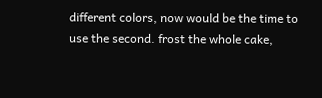different colors, now would be the time to use the second. frost the whole cake,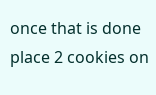once that is done place 2 cookies on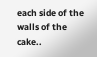each side of the walls of the cake..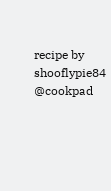recipe by shooflypie84 @cookpad